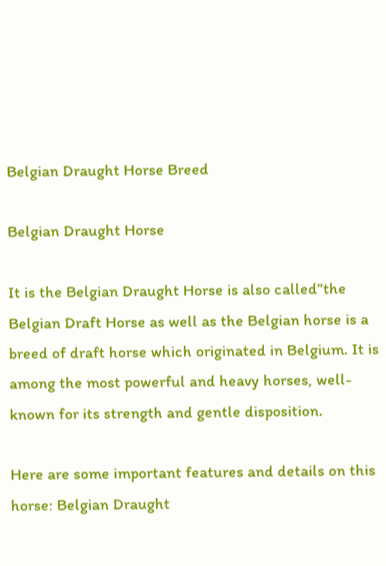Belgian Draught Horse Breed

Belgian Draught Horse

It is the Belgian Draught Horse is also called”the Belgian Draft Horse as well as the Belgian horse is a breed of draft horse which originated in Belgium. It is among the most powerful and heavy horses, well-known for its strength and gentle disposition.

Here are some important features and details on this horse: Belgian Draught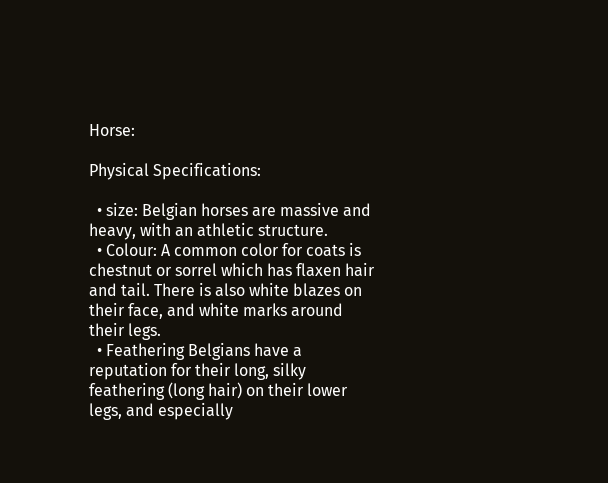Horse:

Physical Specifications:

  • size: Belgian horses are massive and heavy, with an athletic structure.
  • Colour: A common color for coats is chestnut or sorrel which has flaxen hair and tail. There is also white blazes on their face, and white marks around their legs.
  • Feathering Belgians have a reputation for their long, silky feathering (long hair) on their lower legs, and especially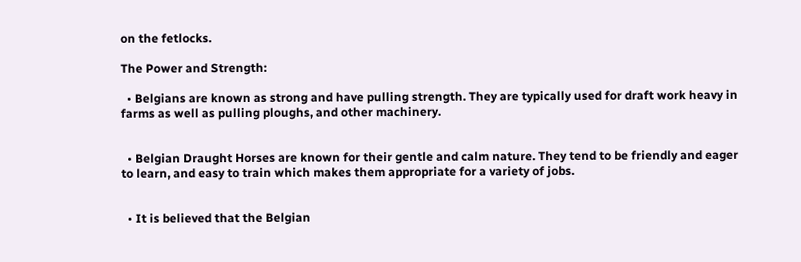on the fetlocks.

The Power and Strength:

  • Belgians are known as strong and have pulling strength. They are typically used for draft work heavy in farms as well as pulling ploughs, and other machinery.


  • Belgian Draught Horses are known for their gentle and calm nature. They tend to be friendly and eager to learn, and easy to train which makes them appropriate for a variety of jobs.


  • It is believed that the Belgian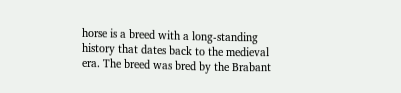horse is a breed with a long-standing history that dates back to the medieval era. The breed was bred by the Brabant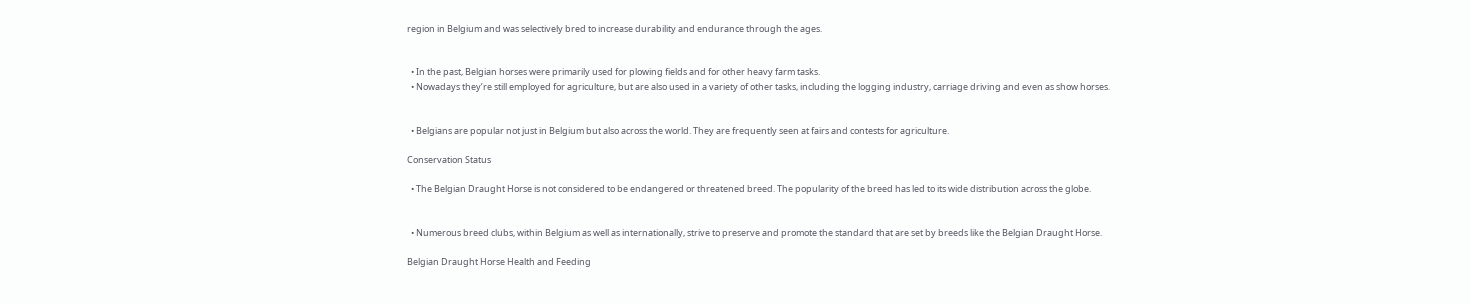region in Belgium and was selectively bred to increase durability and endurance through the ages.


  • In the past, Belgian horses were primarily used for plowing fields and for other heavy farm tasks.
  • Nowadays they’re still employed for agriculture, but are also used in a variety of other tasks, including the logging industry, carriage driving and even as show horses.


  • Belgians are popular not just in Belgium but also across the world. They are frequently seen at fairs and contests for agriculture.

Conservation Status

  • The Belgian Draught Horse is not considered to be endangered or threatened breed. The popularity of the breed has led to its wide distribution across the globe.


  • Numerous breed clubs, within Belgium as well as internationally, strive to preserve and promote the standard that are set by breeds like the Belgian Draught Horse.

Belgian Draught Horse Health and Feeding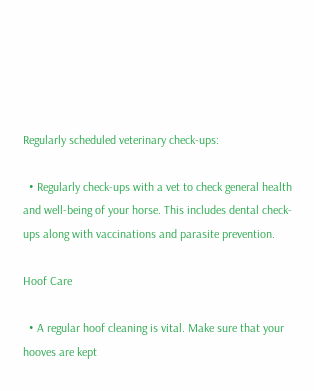Regularly scheduled veterinary check-ups:

  • Regularly check-ups with a vet to check general health and well-being of your horse. This includes dental check-ups along with vaccinations and parasite prevention.

Hoof Care

  • A regular hoof cleaning is vital. Make sure that your hooves are kept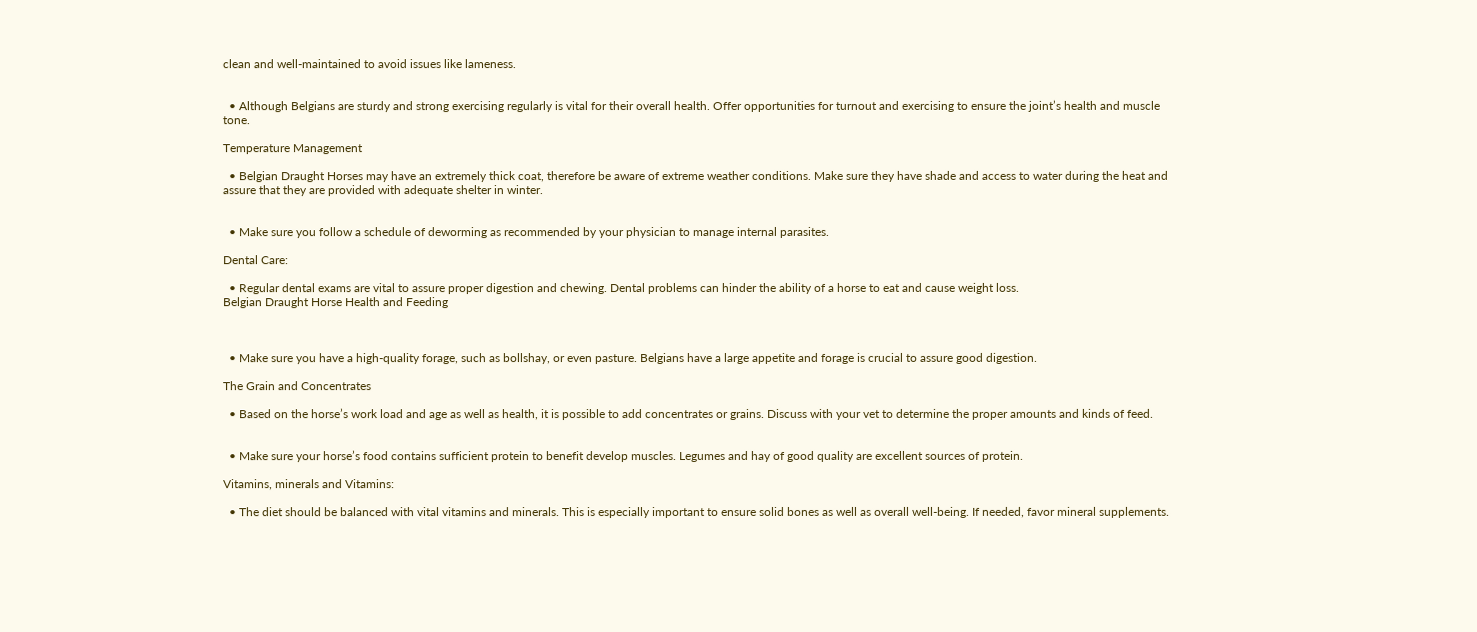clean and well-maintained to avoid issues like lameness.


  • Although Belgians are sturdy and strong exercising regularly is vital for their overall health. Offer opportunities for turnout and exercising to ensure the joint’s health and muscle tone.

Temperature Management

  • Belgian Draught Horses may have an extremely thick coat, therefore be aware of extreme weather conditions. Make sure they have shade and access to water during the heat and assure that they are provided with adequate shelter in winter.


  • Make sure you follow a schedule of deworming as recommended by your physician to manage internal parasites.

Dental Care:

  • Regular dental exams are vital to assure proper digestion and chewing. Dental problems can hinder the ability of a horse to eat and cause weight loss.
Belgian Draught Horse Health and Feeding



  • Make sure you have a high-quality forage, such as bollshay, or even pasture. Belgians have a large appetite and forage is crucial to assure good digestion.

The Grain and Concentrates

  • Based on the horse’s work load and age as well as health, it is possible to add concentrates or grains. Discuss with your vet to determine the proper amounts and kinds of feed.


  • Make sure your horse’s food contains sufficient protein to benefit develop muscles. Legumes and hay of good quality are excellent sources of protein.

Vitamins, minerals and Vitamins:

  • The diet should be balanced with vital vitamins and minerals. This is especially important to ensure solid bones as well as overall well-being. If needed, favor mineral supplements.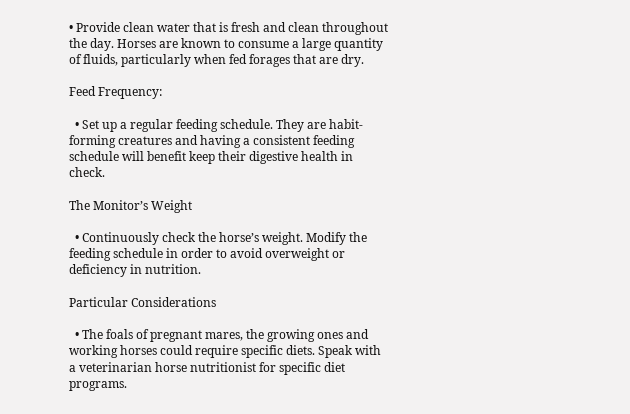• Provide clean water that is fresh and clean throughout the day. Horses are known to consume a large quantity of fluids, particularly when fed forages that are dry.

Feed Frequency:

  • Set up a regular feeding schedule. They are habit-forming creatures and having a consistent feeding schedule will benefit keep their digestive health in check.

The Monitor’s Weight

  • Continuously check the horse’s weight. Modify the feeding schedule in order to avoid overweight or deficiency in nutrition.

Particular Considerations

  • The foals of pregnant mares, the growing ones and working horses could require specific diets. Speak with a veterinarian horse nutritionist for specific diet programs.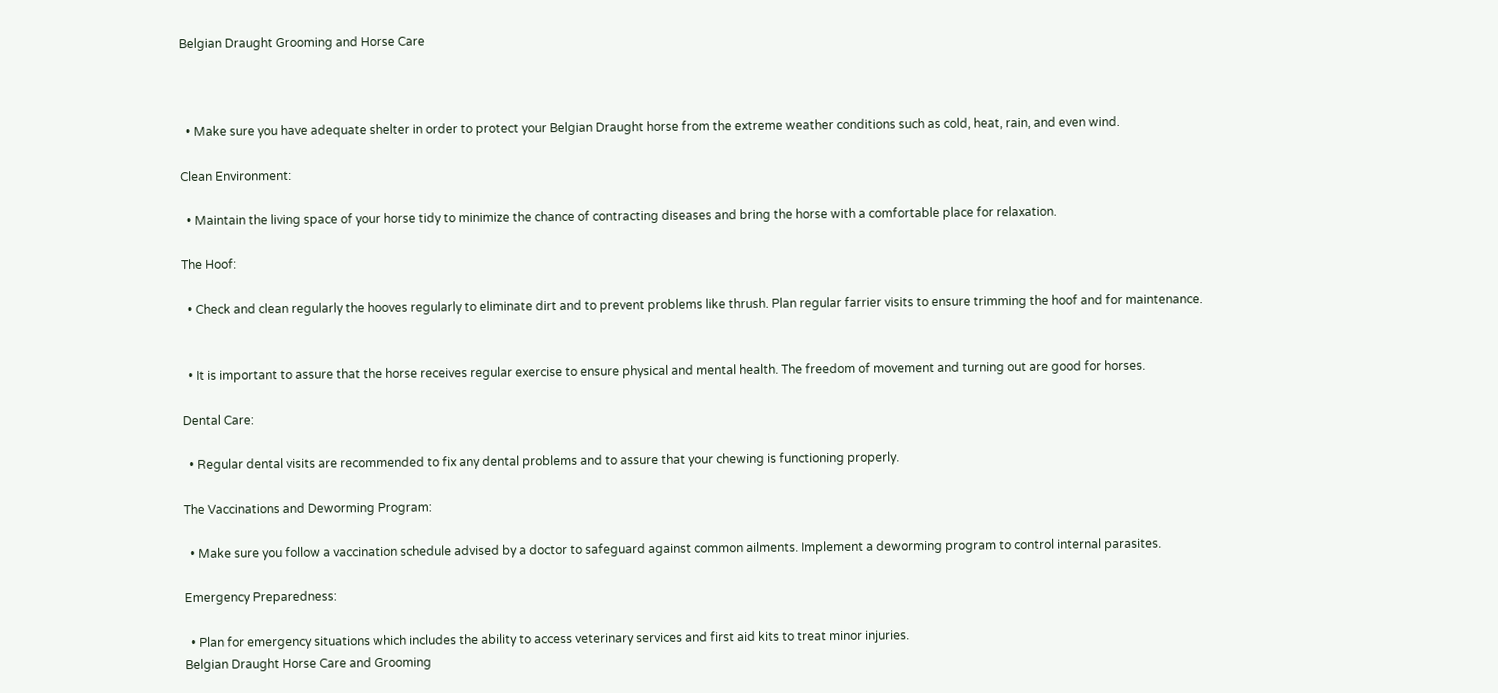Belgian Draught Grooming and Horse Care



  • Make sure you have adequate shelter in order to protect your Belgian Draught horse from the extreme weather conditions such as cold, heat, rain, and even wind.

Clean Environment:

  • Maintain the living space of your horse tidy to minimize the chance of contracting diseases and bring the horse with a comfortable place for relaxation.

The Hoof:

  • Check and clean regularly the hooves regularly to eliminate dirt and to prevent problems like thrush. Plan regular farrier visits to ensure trimming the hoof and for maintenance.


  • It is important to assure that the horse receives regular exercise to ensure physical and mental health. The freedom of movement and turning out are good for horses.

Dental Care:

  • Regular dental visits are recommended to fix any dental problems and to assure that your chewing is functioning properly.

The Vaccinations and Deworming Program:

  • Make sure you follow a vaccination schedule advised by a doctor to safeguard against common ailments. Implement a deworming program to control internal parasites.

Emergency Preparedness:

  • Plan for emergency situations which includes the ability to access veterinary services and first aid kits to treat minor injuries.
Belgian Draught Horse Care and Grooming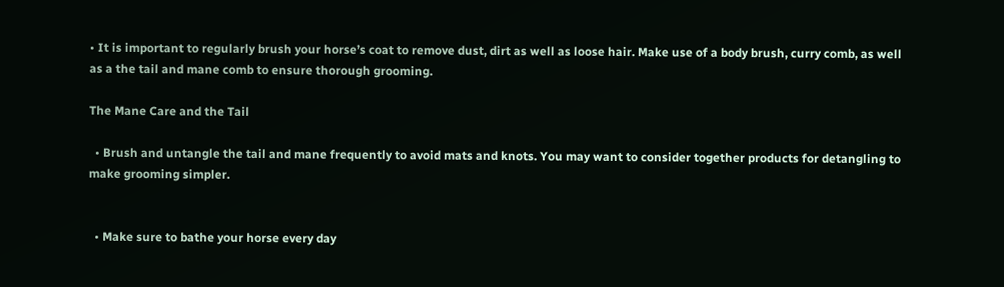• It is important to regularly brush your horse’s coat to remove dust, dirt as well as loose hair. Make use of a body brush, curry comb, as well as a the tail and mane comb to ensure thorough grooming.

The Mane Care and the Tail

  • Brush and untangle the tail and mane frequently to avoid mats and knots. You may want to consider together products for detangling to make grooming simpler.


  • Make sure to bathe your horse every day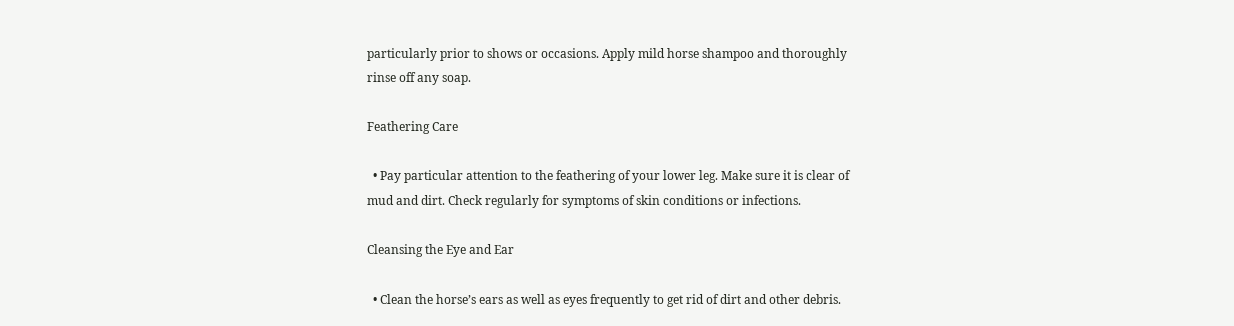particularly prior to shows or occasions. Apply mild horse shampoo and thoroughly rinse off any soap.

Feathering Care

  • Pay particular attention to the feathering of your lower leg. Make sure it is clear of mud and dirt. Check regularly for symptoms of skin conditions or infections.

Cleansing the Eye and Ear

  • Clean the horse’s ears as well as eyes frequently to get rid of dirt and other debris.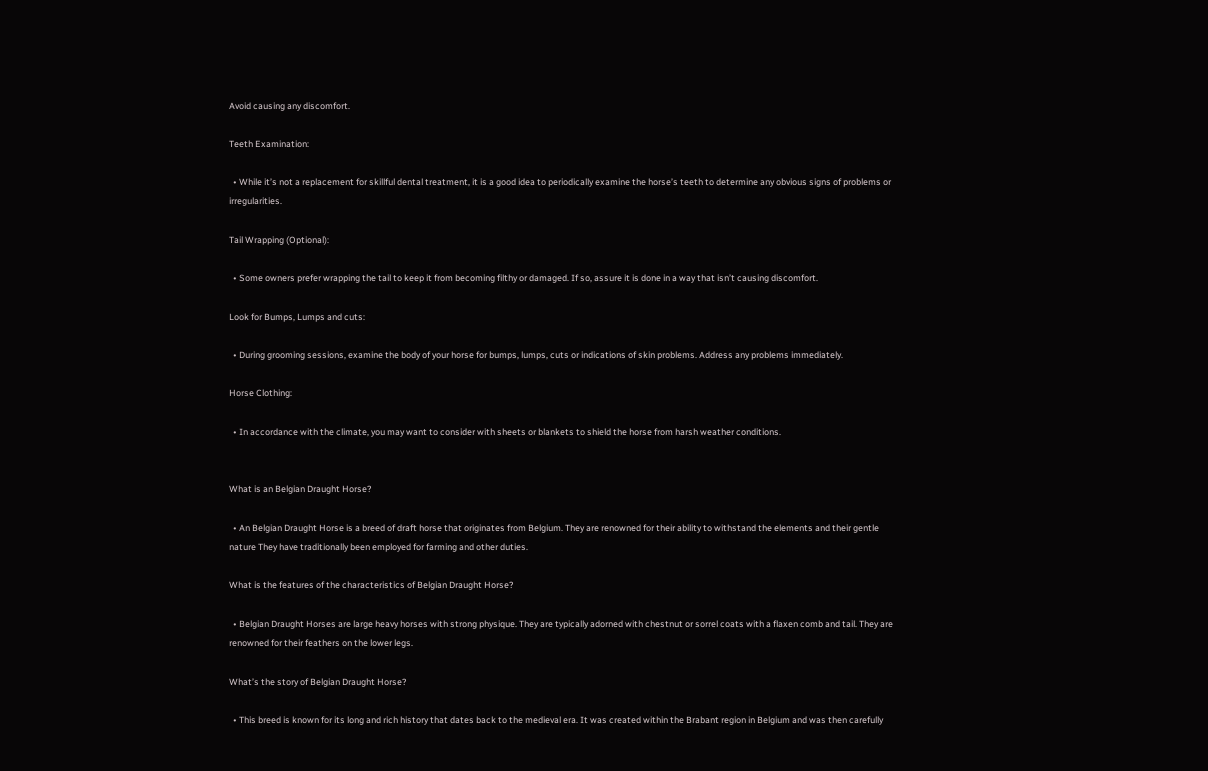Avoid causing any discomfort.

Teeth Examination:

  • While it’s not a replacement for skillful dental treatment, it is a good idea to periodically examine the horse’s teeth to determine any obvious signs of problems or irregularities.

Tail Wrapping (Optional):

  • Some owners prefer wrapping the tail to keep it from becoming filthy or damaged. If so, assure it is done in a way that isn’t causing discomfort.

Look for Bumps, Lumps and cuts:

  • During grooming sessions, examine the body of your horse for bumps, lumps, cuts or indications of skin problems. Address any problems immediately.

Horse Clothing:

  • In accordance with the climate, you may want to consider with sheets or blankets to shield the horse from harsh weather conditions.


What is an Belgian Draught Horse?

  • An Belgian Draught Horse is a breed of draft horse that originates from Belgium. They are renowned for their ability to withstand the elements and their gentle nature They have traditionally been employed for farming and other duties.

What is the features of the characteristics of Belgian Draught Horse?

  • Belgian Draught Horses are large heavy horses with strong physique. They are typically adorned with chestnut or sorrel coats with a flaxen comb and tail. They are renowned for their feathers on the lower legs.

What’s the story of Belgian Draught Horse?

  • This breed is known for its long and rich history that dates back to the medieval era. It was created within the Brabant region in Belgium and was then carefully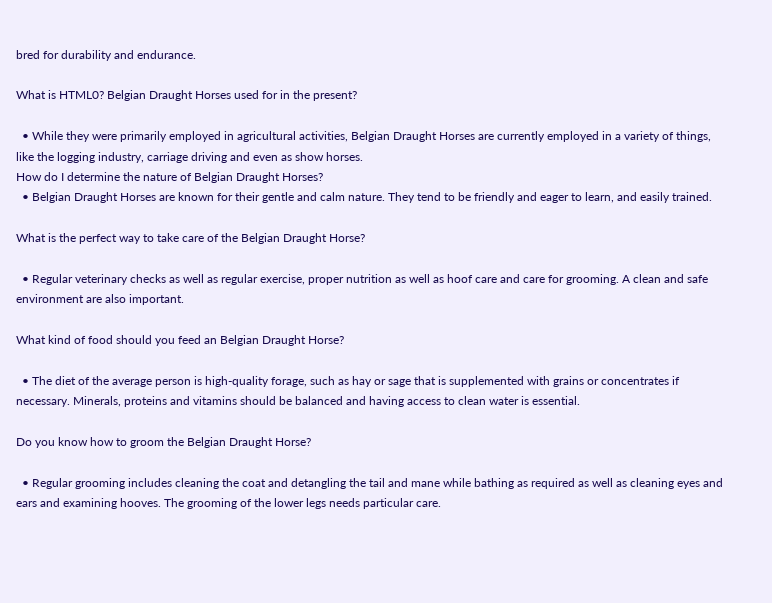bred for durability and endurance.

What is HTML0? Belgian Draught Horses used for in the present?

  • While they were primarily employed in agricultural activities, Belgian Draught Horses are currently employed in a variety of things, like the logging industry, carriage driving and even as show horses.
How do I determine the nature of Belgian Draught Horses?
  • Belgian Draught Horses are known for their gentle and calm nature. They tend to be friendly and eager to learn, and easily trained.

What is the perfect way to take care of the Belgian Draught Horse?

  • Regular veterinary checks as well as regular exercise, proper nutrition as well as hoof care and care for grooming. A clean and safe environment are also important.

What kind of food should you feed an Belgian Draught Horse?

  • The diet of the average person is high-quality forage, such as hay or sage that is supplemented with grains or concentrates if necessary. Minerals, proteins and vitamins should be balanced and having access to clean water is essential.

Do you know how to groom the Belgian Draught Horse?

  • Regular grooming includes cleaning the coat and detangling the tail and mane while bathing as required as well as cleaning eyes and ears and examining hooves. The grooming of the lower legs needs particular care.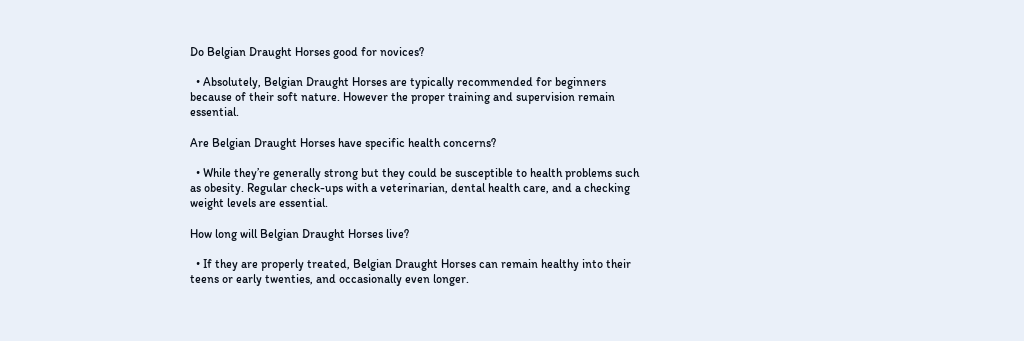Do Belgian Draught Horses good for novices?

  • Absolutely, Belgian Draught Horses are typically recommended for beginners because of their soft nature. However the proper training and supervision remain essential.

Are Belgian Draught Horses have specific health concerns?

  • While they’re generally strong but they could be susceptible to health problems such as obesity. Regular check-ups with a veterinarian, dental health care, and a checking weight levels are essential.

How long will Belgian Draught Horses live?

  • If they are properly treated, Belgian Draught Horses can remain healthy into their teens or early twenties, and occasionally even longer.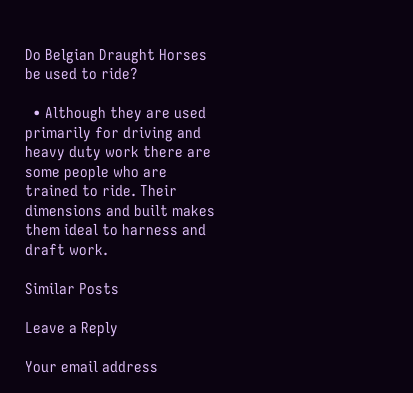Do Belgian Draught Horses be used to ride?

  • Although they are used primarily for driving and heavy duty work there are some people who are trained to ride. Their dimensions and built makes them ideal to harness and draft work.

Similar Posts

Leave a Reply

Your email address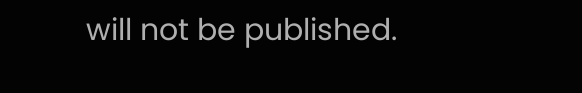will not be published.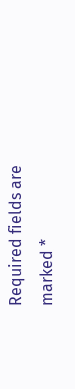Required fields are marked *